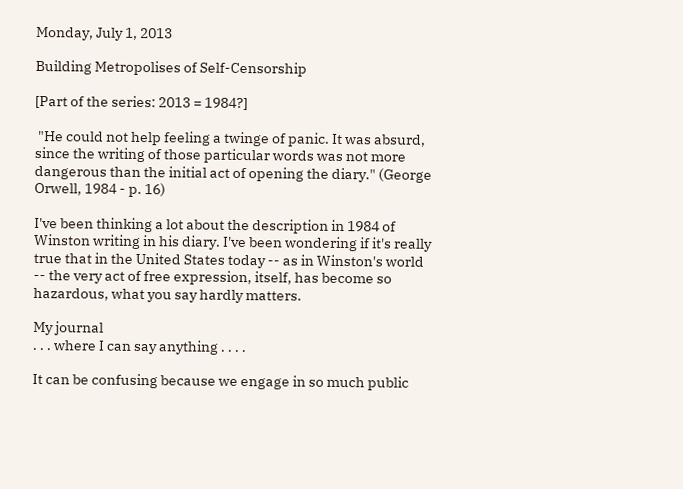Monday, July 1, 2013

Building Metropolises of Self-Censorship

[Part of the series: 2013 = 1984?]

 "He could not help feeling a twinge of panic. It was absurd, since the writing of those particular words was not more dangerous than the initial act of opening the diary." (George Orwell, 1984 - p. 16)

I've been thinking a lot about the description in 1984 of Winston writing in his diary. I've been wondering if it's really true that in the United States today -- as in Winston's world -- the very act of free expression, itself, has become so hazardous, what you say hardly matters.

My journal
. . . where I can say anything . . . .

It can be confusing because we engage in so much public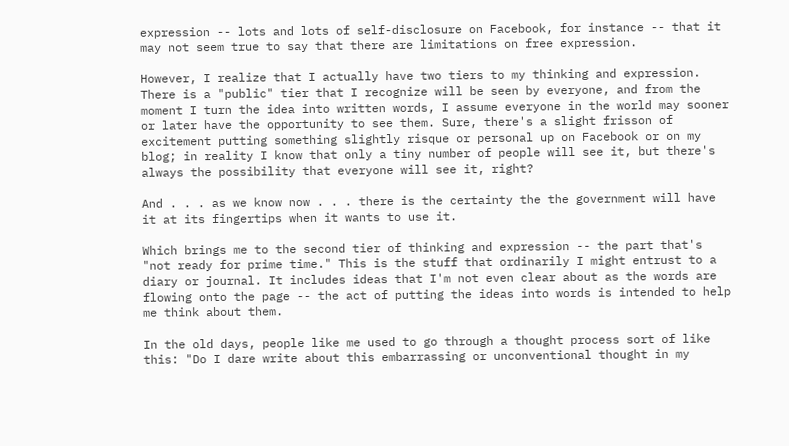expression -- lots and lots of self-disclosure on Facebook, for instance -- that it may not seem true to say that there are limitations on free expression.

However, I realize that I actually have two tiers to my thinking and expression. There is a "public" tier that I recognize will be seen by everyone, and from the moment I turn the idea into written words, I assume everyone in the world may sooner or later have the opportunity to see them. Sure, there's a slight frisson of excitement putting something slightly risque or personal up on Facebook or on my blog; in reality I know that only a tiny number of people will see it, but there's always the possibility that everyone will see it, right?

And . . . as we know now . . . there is the certainty the the government will have it at its fingertips when it wants to use it.

Which brings me to the second tier of thinking and expression -- the part that's "not ready for prime time." This is the stuff that ordinarily I might entrust to a diary or journal. It includes ideas that I'm not even clear about as the words are flowing onto the page -- the act of putting the ideas into words is intended to help me think about them.

In the old days, people like me used to go through a thought process sort of like this: "Do I dare write about this embarrassing or unconventional thought in my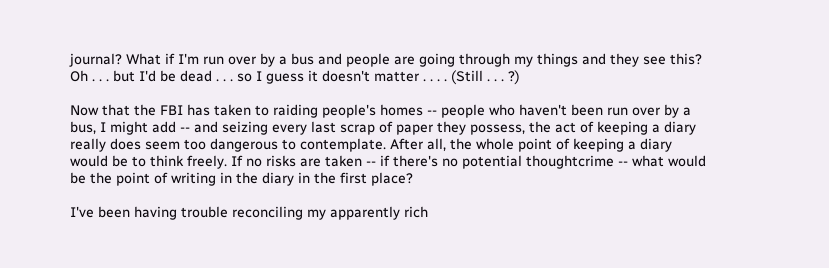journal? What if I'm run over by a bus and people are going through my things and they see this? Oh . . . but I'd be dead . . . so I guess it doesn't matter . . . . (Still . . . ?)

Now that the FBI has taken to raiding people's homes -- people who haven't been run over by a bus, I might add -- and seizing every last scrap of paper they possess, the act of keeping a diary really does seem too dangerous to contemplate. After all, the whole point of keeping a diary would be to think freely. If no risks are taken -- if there's no potential thoughtcrime -- what would be the point of writing in the diary in the first place?

I've been having trouble reconciling my apparently rich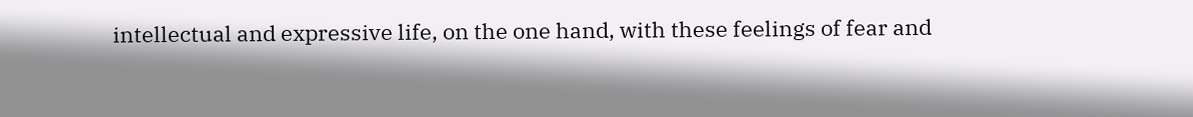intellectual and expressive life, on the one hand, with these feelings of fear and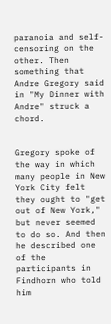paranoia and self-censoring on the other. Then something that Andre Gregory said in "My Dinner with Andre" struck a chord.


Gregory spoke of the way in which many people in New York City felt they ought to "get out of New York," but never seemed to do so. And then he described one of the participants in Findhorn who told him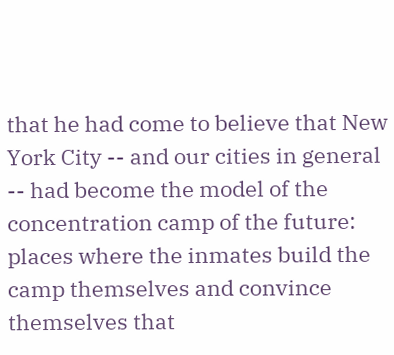that he had come to believe that New York City -- and our cities in general -- had become the model of the concentration camp of the future: places where the inmates build the camp themselves and convince themselves that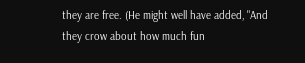they are free. (He might well have added, "And they crow about how much fun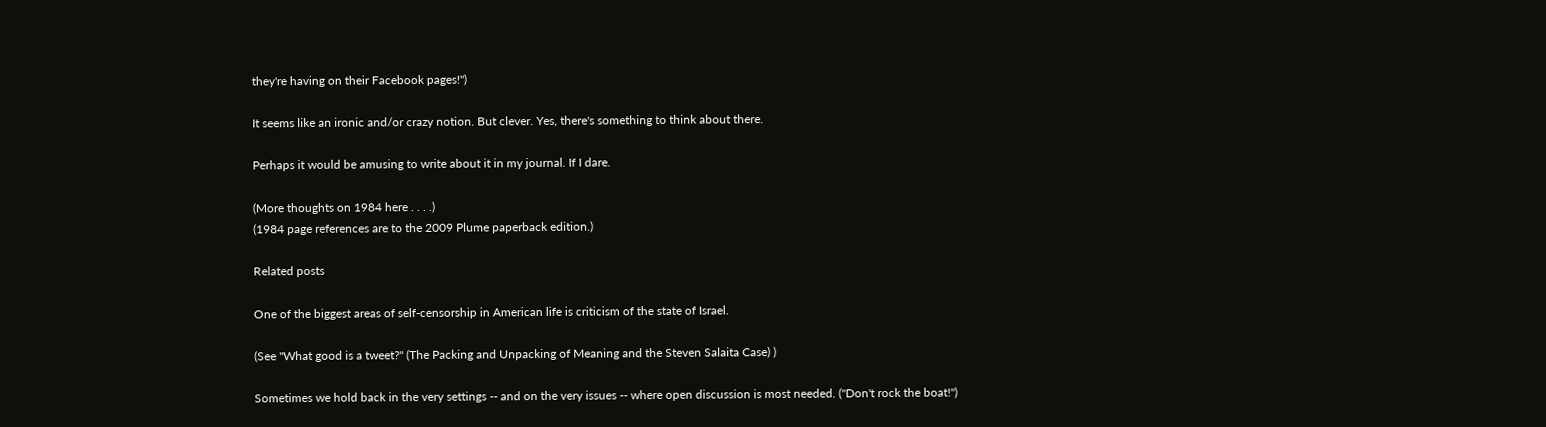they're having on their Facebook pages!")

It seems like an ironic and/or crazy notion. But clever. Yes, there's something to think about there.

Perhaps it would be amusing to write about it in my journal. If I dare.

(More thoughts on 1984 here . . . .)
(1984 page references are to the 2009 Plume paperback edition.)

Related posts

One of the biggest areas of self-censorship in American life is criticism of the state of Israel.

(See "What good is a tweet?" (The Packing and Unpacking of Meaning and the Steven Salaita Case) )

Sometimes we hold back in the very settings -- and on the very issues -- where open discussion is most needed. ("Don't rock the boat!")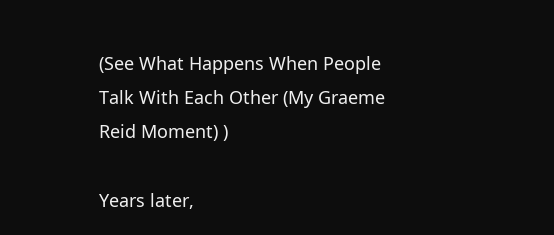(See What Happens When People Talk With Each Other (My Graeme Reid Moment) )

Years later,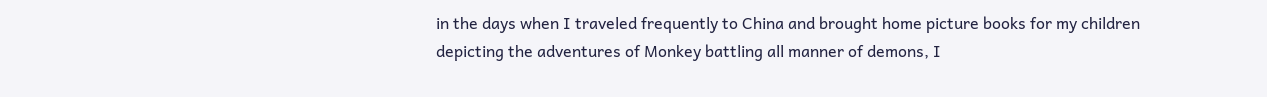in the days when I traveled frequently to China and brought home picture books for my children depicting the adventures of Monkey battling all manner of demons, I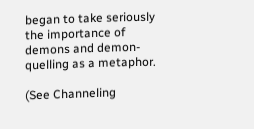began to take seriously the importance of demons and demon-quelling as a metaphor.

(See Channeling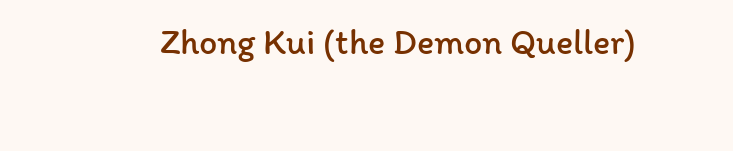Zhong Kui (the Demon Queller)